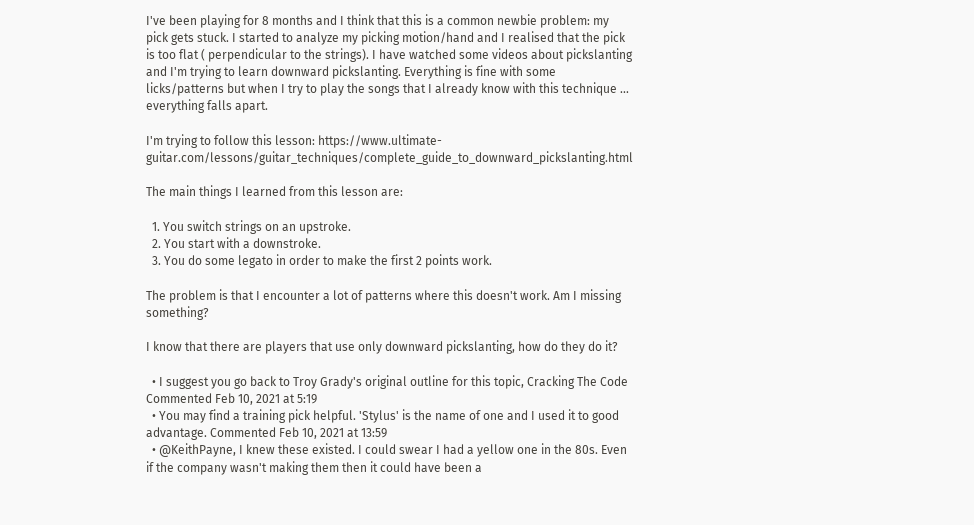I've been playing for 8 months and I think that this is a common newbie problem: my pick gets stuck. I started to analyze my picking motion/hand and I realised that the pick is too flat ( perpendicular to the strings). I have watched some videos about pickslanting and I'm trying to learn downward pickslanting. Everything is fine with some licks/patterns but when I try to play the songs that I already know with this technique ... everything falls apart.

I'm trying to follow this lesson: https://www.ultimate-guitar.com/lessons/guitar_techniques/complete_guide_to_downward_pickslanting.html

The main things I learned from this lesson are:

  1. You switch strings on an upstroke.
  2. You start with a downstroke.
  3. You do some legato in order to make the first 2 points work.

The problem is that I encounter a lot of patterns where this doesn't work. Am I missing something?

I know that there are players that use only downward pickslanting, how do they do it?

  • I suggest you go back to Troy Grady's original outline for this topic, Cracking The Code Commented Feb 10, 2021 at 5:19
  • You may find a training pick helpful. 'Stylus' is the name of one and I used it to good advantage. Commented Feb 10, 2021 at 13:59
  • @KeithPayne, I knew these existed. I could swear I had a yellow one in the 80s. Even if the company wasn't making them then it could have been a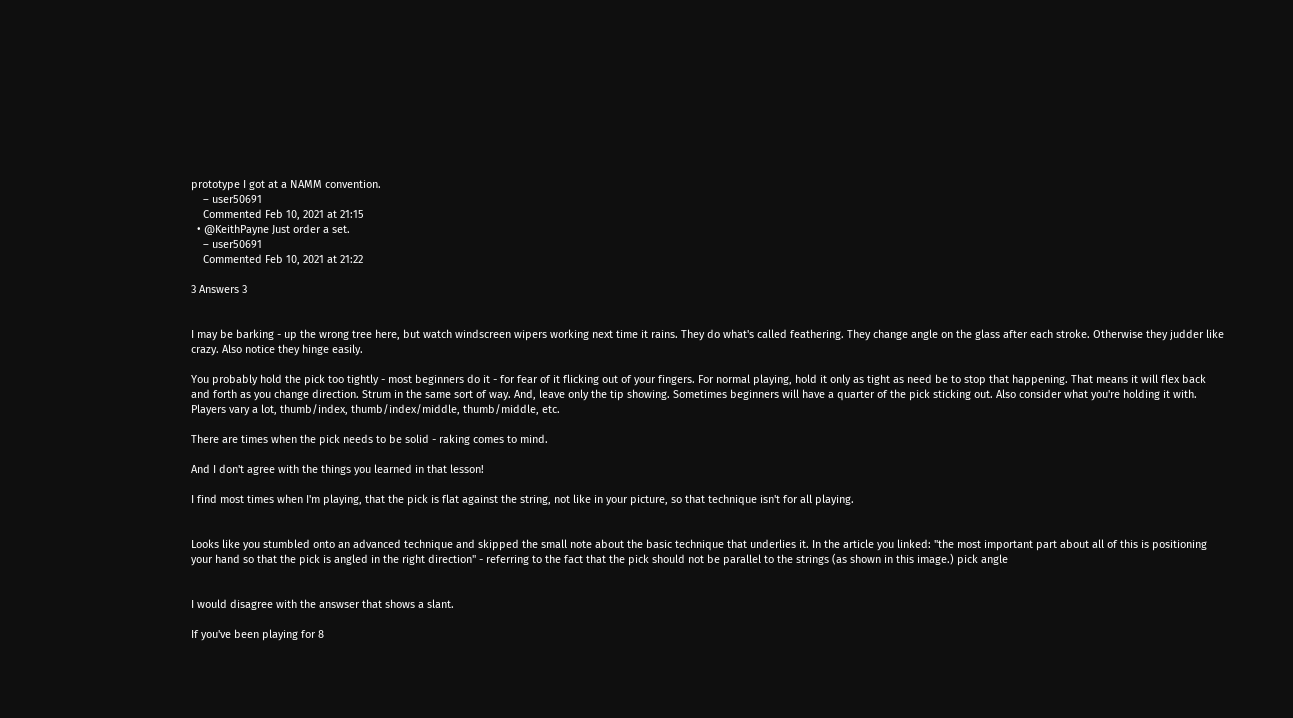prototype I got at a NAMM convention.
    – user50691
    Commented Feb 10, 2021 at 21:15
  • @KeithPayne Just order a set.
    – user50691
    Commented Feb 10, 2021 at 21:22

3 Answers 3


I may be barking - up the wrong tree here, but watch windscreen wipers working next time it rains. They do what's called feathering. They change angle on the glass after each stroke. Otherwise they judder like crazy. Also notice they hinge easily.

You probably hold the pick too tightly - most beginners do it - for fear of it flicking out of your fingers. For normal playing, hold it only as tight as need be to stop that happening. That means it will flex back and forth as you change direction. Strum in the same sort of way. And, leave only the tip showing. Sometimes beginners will have a quarter of the pick sticking out. Also consider what you're holding it with. Players vary a lot, thumb/index, thumb/index/middle, thumb/middle, etc.

There are times when the pick needs to be solid - raking comes to mind.

And I don't agree with the things you learned in that lesson!

I find most times when I'm playing, that the pick is flat against the string, not like in your picture, so that technique isn't for all playing.


Looks like you stumbled onto an advanced technique and skipped the small note about the basic technique that underlies it. In the article you linked: "the most important part about all of this is positioning your hand so that the pick is angled in the right direction" - referring to the fact that the pick should not be parallel to the strings (as shown in this image.) pick angle


I would disagree with the answser that shows a slant.

If you've been playing for 8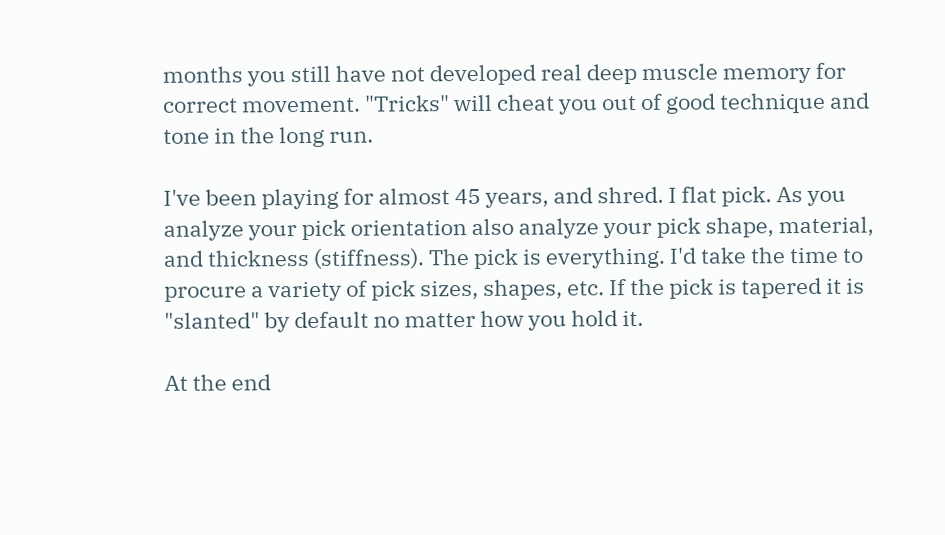months you still have not developed real deep muscle memory for correct movement. "Tricks" will cheat you out of good technique and tone in the long run.

I've been playing for almost 45 years, and shred. I flat pick. As you analyze your pick orientation also analyze your pick shape, material, and thickness (stiffness). The pick is everything. I'd take the time to procure a variety of pick sizes, shapes, etc. If the pick is tapered it is "slanted" by default no matter how you hold it.

At the end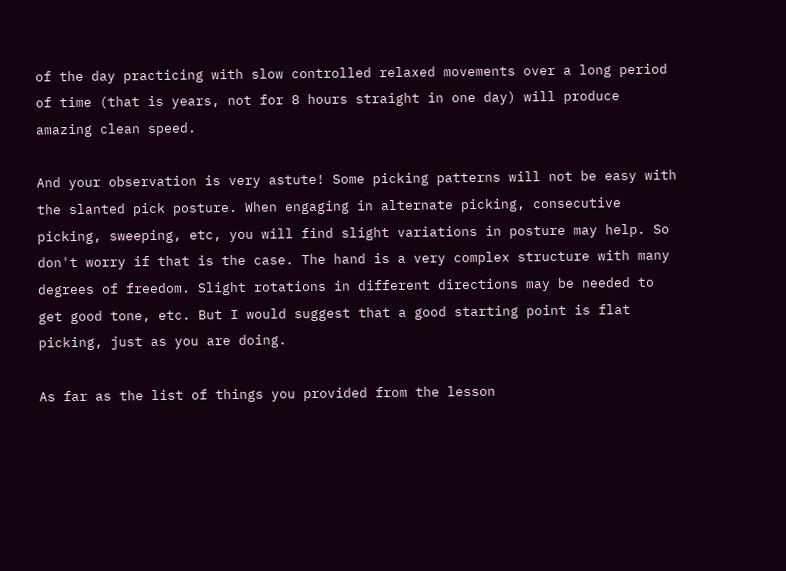of the day practicing with slow controlled relaxed movements over a long period of time (that is years, not for 8 hours straight in one day) will produce amazing clean speed.

And your observation is very astute! Some picking patterns will not be easy with the slanted pick posture. When engaging in alternate picking, consecutive picking, sweeping, etc, you will find slight variations in posture may help. So don't worry if that is the case. The hand is a very complex structure with many degrees of freedom. Slight rotations in different directions may be needed to get good tone, etc. But I would suggest that a good starting point is flat picking, just as you are doing.

As far as the list of things you provided from the lesson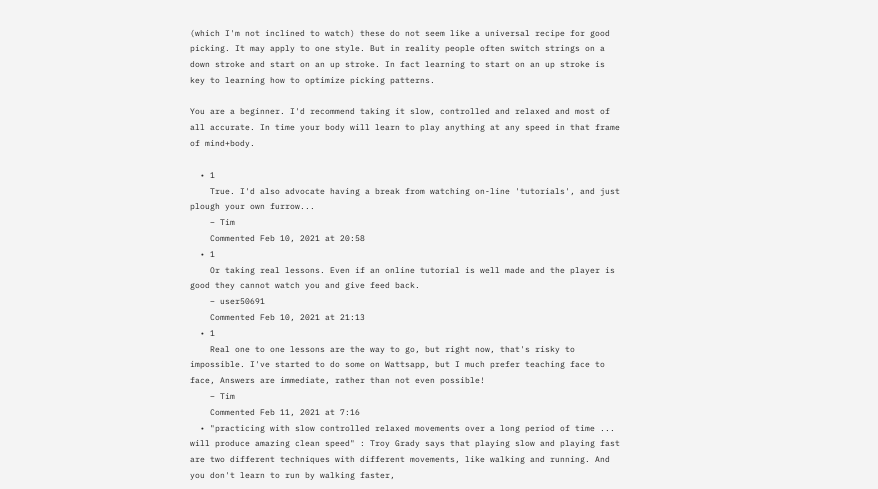(which I'm not inclined to watch) these do not seem like a universal recipe for good picking. It may apply to one style. But in reality people often switch strings on a down stroke and start on an up stroke. In fact learning to start on an up stroke is key to learning how to optimize picking patterns.

You are a beginner. I'd recommend taking it slow, controlled and relaxed and most of all accurate. In time your body will learn to play anything at any speed in that frame of mind+body.

  • 1
    True. I'd also advocate having a break from watching on-line 'tutorials', and just plough your own furrow...
    – Tim
    Commented Feb 10, 2021 at 20:58
  • 1
    Or taking real lessons. Even if an online tutorial is well made and the player is good they cannot watch you and give feed back.
    – user50691
    Commented Feb 10, 2021 at 21:13
  • 1
    Real one to one lessons are the way to go, but right now, that's risky to impossible. I've started to do some on Wattsapp, but I much prefer teaching face to face, Answers are immediate, rather than not even possible!
    – Tim
    Commented Feb 11, 2021 at 7:16
  • "practicing with slow controlled relaxed movements over a long period of time ... will produce amazing clean speed" : Troy Grady says that playing slow and playing fast are two different techniques with different movements, like walking and running. And you don't learn to run by walking faster,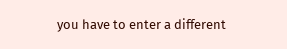you have to enter a different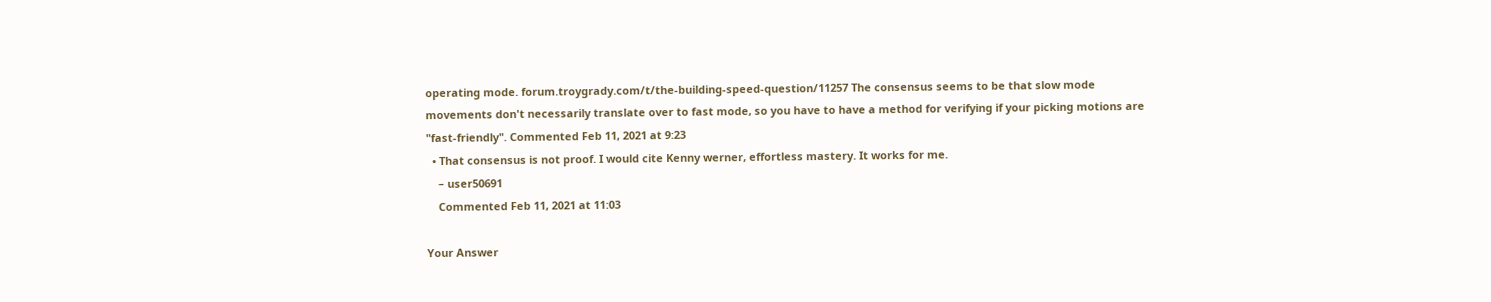operating mode. forum.troygrady.com/t/the-building-speed-question/11257 The consensus seems to be that slow mode movements don't necessarily translate over to fast mode, so you have to have a method for verifying if your picking motions are "fast-friendly". Commented Feb 11, 2021 at 9:23
  • That consensus is not proof. I would cite Kenny werner, effortless mastery. It works for me.
    – user50691
    Commented Feb 11, 2021 at 11:03

Your Answer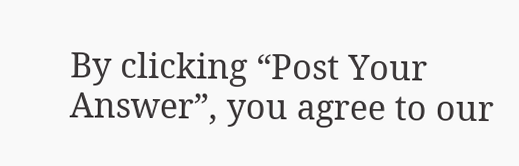By clicking “Post Your Answer”, you agree to our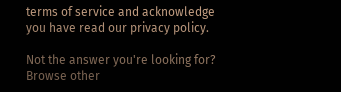terms of service and acknowledge you have read our privacy policy.

Not the answer you're looking for? Browse other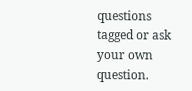questions tagged or ask your own question.